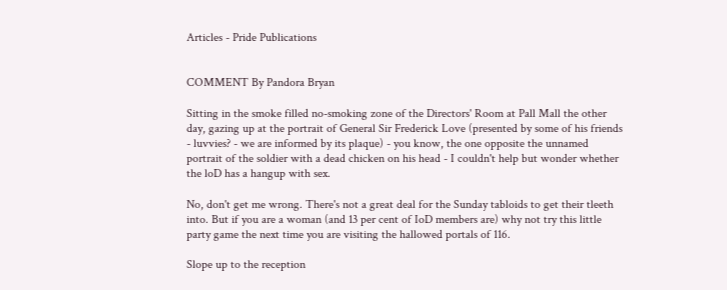Articles - Pride Publications


COMMENT By Pandora Bryan

Sitting in the smoke filled no-smoking zone of the Directors' Room at Pall Mall the other day, gazing up at the portrait of General Sir Frederick Love (presented by some of his friends - luvvies? - we are informed by its plaque) - you know, the one opposite the unnamed portrait of the soldier with a dead chicken on his head - I couldn't help but wonder whether the loD has a hangup with sex.

No, don't get me wrong. There's not a great deal for the Sunday tabloids to get their tleeth into. But if you are a woman (and 13 per cent of IoD members are) why not try this little party game the next time you are visiting the hallowed portals of 116.

Slope up to the reception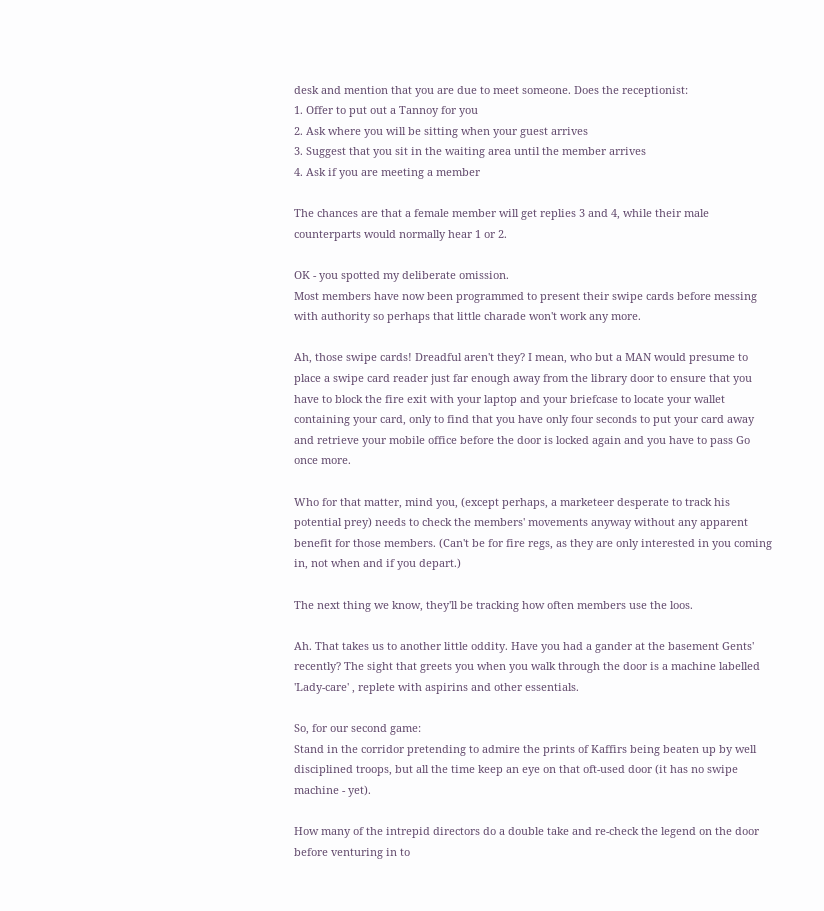desk and mention that you are due to meet someone. Does the receptionist:
1. Offer to put out a Tannoy for you
2. Ask where you will be sitting when your guest arrives
3. Suggest that you sit in the waiting area until the member arrives
4. Ask if you are meeting a member

The chances are that a female member will get replies 3 and 4, while their male counterparts would normally hear 1 or 2.

OK - you spotted my deliberate omission.
Most members have now been programmed to present their swipe cards before messing with authority so perhaps that little charade won't work any more.

Ah, those swipe cards! Dreadful aren't they? I mean, who but a MAN would presume to place a swipe card reader just far enough away from the library door to ensure that you have to block the fire exit with your laptop and your briefcase to locate your wallet containing your card, only to find that you have only four seconds to put your card away and retrieve your mobile office before the door is locked again and you have to pass Go once more.

Who for that matter, mind you, (except perhaps, a marketeer desperate to track his potential prey) needs to check the members' movements anyway without any apparent benefit for those members. (Can't be for fire regs, as they are only interested in you coming in, not when and if you depart.)

The next thing we know, they'll be tracking how often members use the loos.

Ah. That takes us to another little oddity. Have you had a gander at the basement Gents' recently? The sight that greets you when you walk through the door is a machine labelled 'Lady-care' , replete with aspirins and other essentials.

So, for our second game:
Stand in the corridor pretending to admire the prints of Kaffirs being beaten up by well disciplined troops, but all the time keep an eye on that oft-used door (it has no swipe machine - yet).

How many of the intrepid directors do a double take and re-check the legend on the door before venturing in to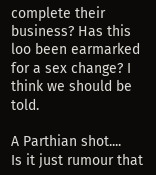complete their business? Has this loo been earmarked for a sex change? I think we should be told.

A Parthian shot....
Is it just rumour that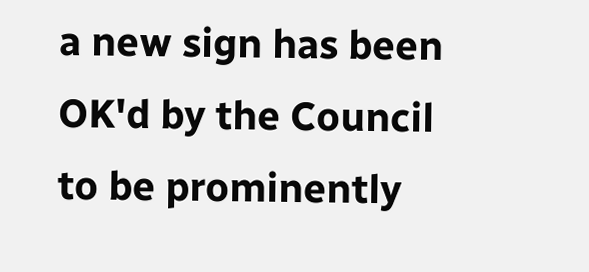a new sign has been
OK'd by the Council to be prominently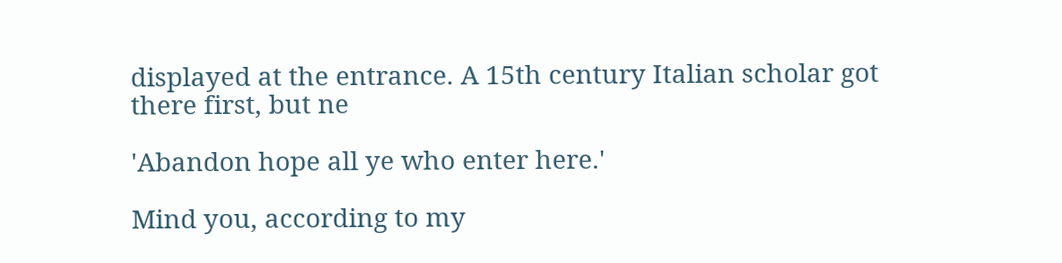displayed at the entrance. A 15th century Italian scholar got there first, but ne

'Abandon hope all ye who enter here.'

Mind you, according to my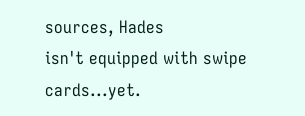sources, Hades
isn't equipped with swipe cards...yet.